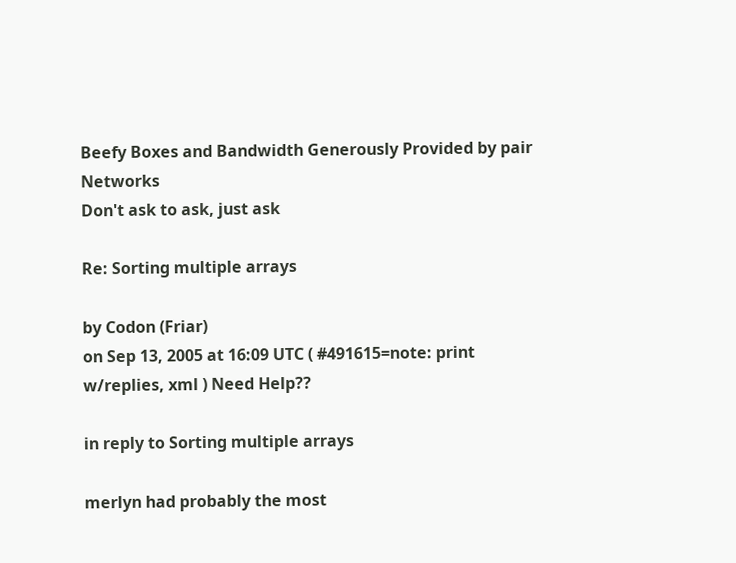Beefy Boxes and Bandwidth Generously Provided by pair Networks
Don't ask to ask, just ask

Re: Sorting multiple arrays

by Codon (Friar)
on Sep 13, 2005 at 16:09 UTC ( #491615=note: print w/replies, xml ) Need Help??

in reply to Sorting multiple arrays

merlyn had probably the most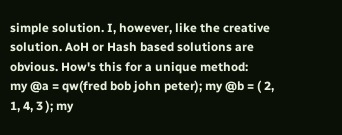simple solution. I, however, like the creative solution. AoH or Hash based solutions are obvious. How's this for a unique method:
my @a = qw(fred bob john peter); my @b = ( 2, 1, 4, 3 ); my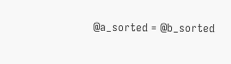@a_sorted = @b_sorted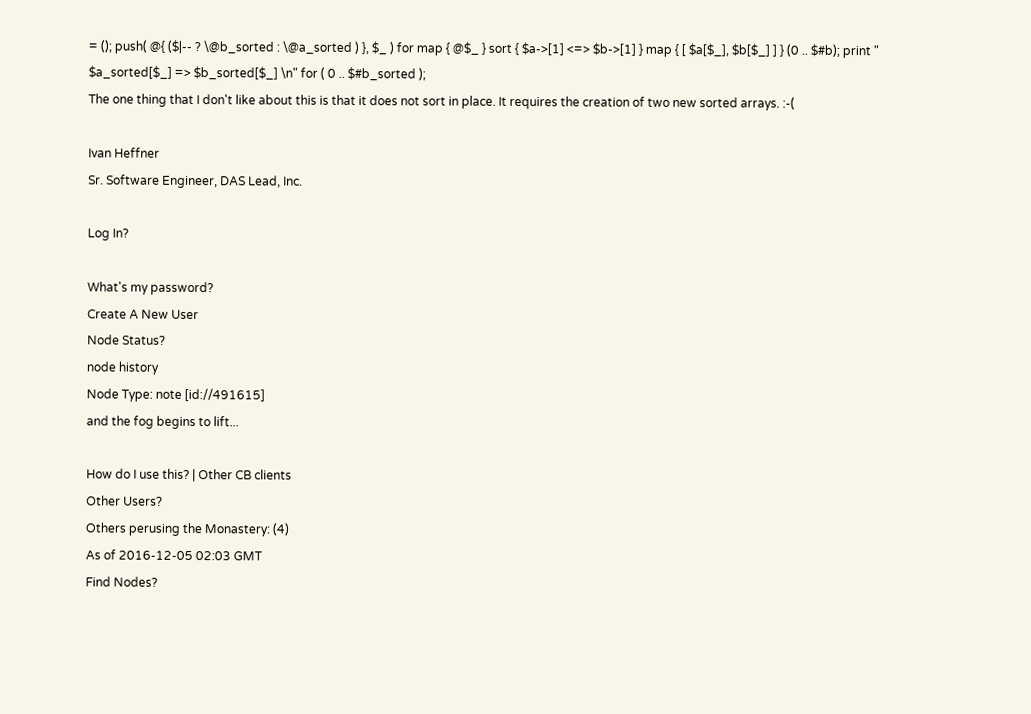= (); push( @{ ($|-- ? \@b_sorted : \@a_sorted ) }, $_ ) for map { @$_ } sort { $a->[1] <=> $b->[1] } map { [ $a[$_], $b[$_] ] } (0 .. $#b); print " $a_sorted[$_] => $b_sorted[$_] \n" for ( 0 .. $#b_sorted );
The one thing that I don't like about this is that it does not sort in place. It requires the creation of two new sorted arrays. :-(

Ivan Heffner
Sr. Software Engineer, DAS Lead, Inc.

Log In?

What's my password?
Create A New User
Node Status?
node history
Node Type: note [id://491615]
and the fog begins to lift...

How do I use this? | Other CB clients
Other Users?
Others perusing the Monastery: (4)
As of 2016-12-05 02:03 GMT
Find Nodes?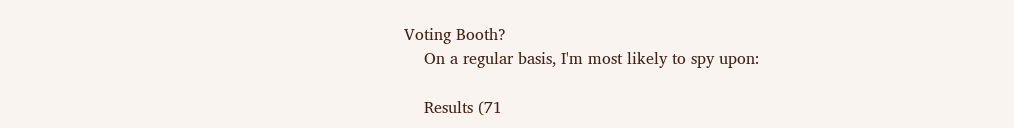Voting Booth?
    On a regular basis, I'm most likely to spy upon:

    Results (71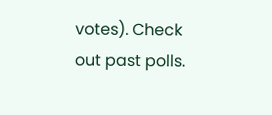votes). Check out past polls.